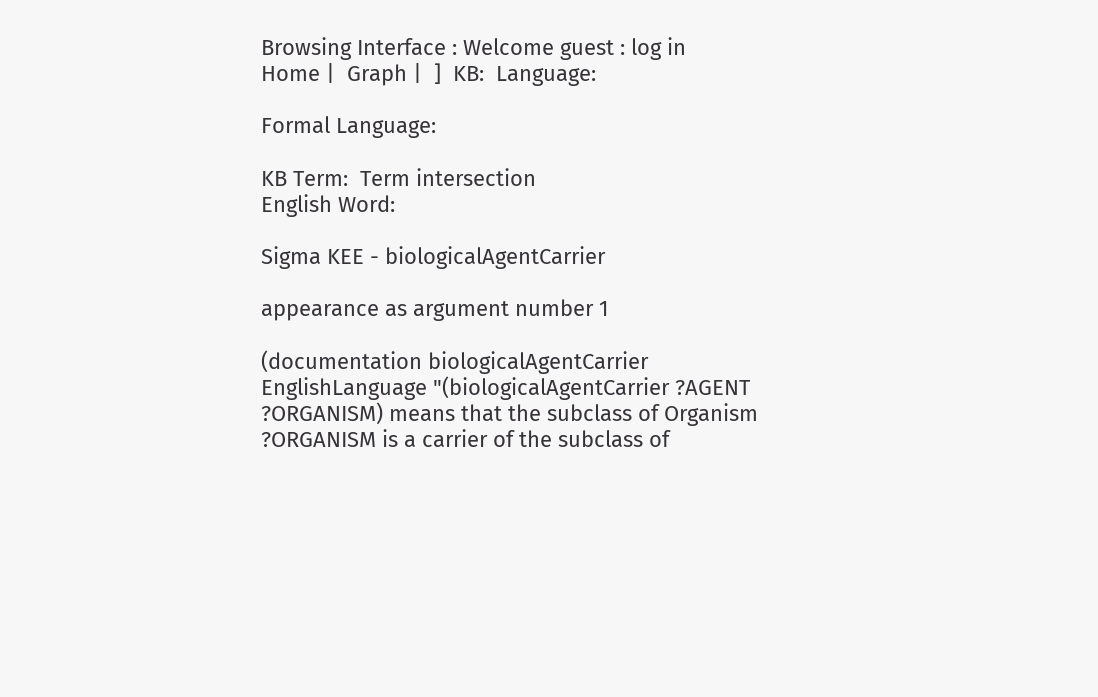Browsing Interface : Welcome guest : log in
Home |  Graph |  ]  KB:  Language:

Formal Language:

KB Term:  Term intersection
English Word:

Sigma KEE - biologicalAgentCarrier

appearance as argument number 1

(documentation biologicalAgentCarrier EnglishLanguage "(biologicalAgentCarrier ?AGENT ?ORGANISM) means that the subclass of Organism ?ORGANISM is a carrier of the subclass of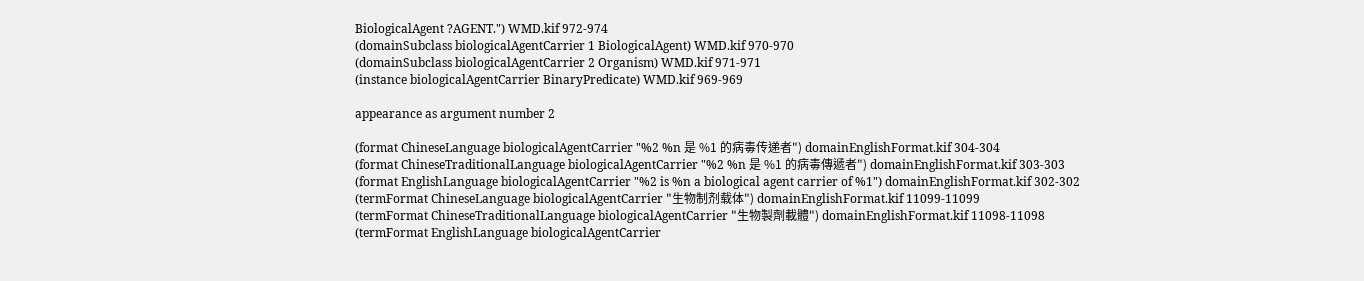BiologicalAgent ?AGENT.") WMD.kif 972-974
(domainSubclass biologicalAgentCarrier 1 BiologicalAgent) WMD.kif 970-970
(domainSubclass biologicalAgentCarrier 2 Organism) WMD.kif 971-971
(instance biologicalAgentCarrier BinaryPredicate) WMD.kif 969-969

appearance as argument number 2

(format ChineseLanguage biologicalAgentCarrier "%2 %n 是 %1 的病毒传递者") domainEnglishFormat.kif 304-304
(format ChineseTraditionalLanguage biologicalAgentCarrier "%2 %n 是 %1 的病毒傳遞者") domainEnglishFormat.kif 303-303
(format EnglishLanguage biologicalAgentCarrier "%2 is %n a biological agent carrier of %1") domainEnglishFormat.kif 302-302
(termFormat ChineseLanguage biologicalAgentCarrier "生物制剂载体") domainEnglishFormat.kif 11099-11099
(termFormat ChineseTraditionalLanguage biologicalAgentCarrier "生物製劑載體") domainEnglishFormat.kif 11098-11098
(termFormat EnglishLanguage biologicalAgentCarrier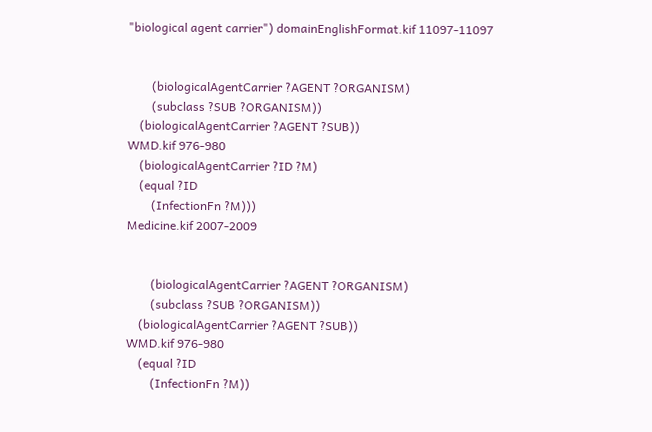"biological agent carrier") domainEnglishFormat.kif 11097-11097


        (biologicalAgentCarrier ?AGENT ?ORGANISM)
        (subclass ?SUB ?ORGANISM))
    (biologicalAgentCarrier ?AGENT ?SUB))
WMD.kif 976-980
    (biologicalAgentCarrier ?ID ?M)
    (equal ?ID
        (InfectionFn ?M)))
Medicine.kif 2007-2009


        (biologicalAgentCarrier ?AGENT ?ORGANISM)
        (subclass ?SUB ?ORGANISM))
    (biologicalAgentCarrier ?AGENT ?SUB))
WMD.kif 976-980
    (equal ?ID
        (InfectionFn ?M))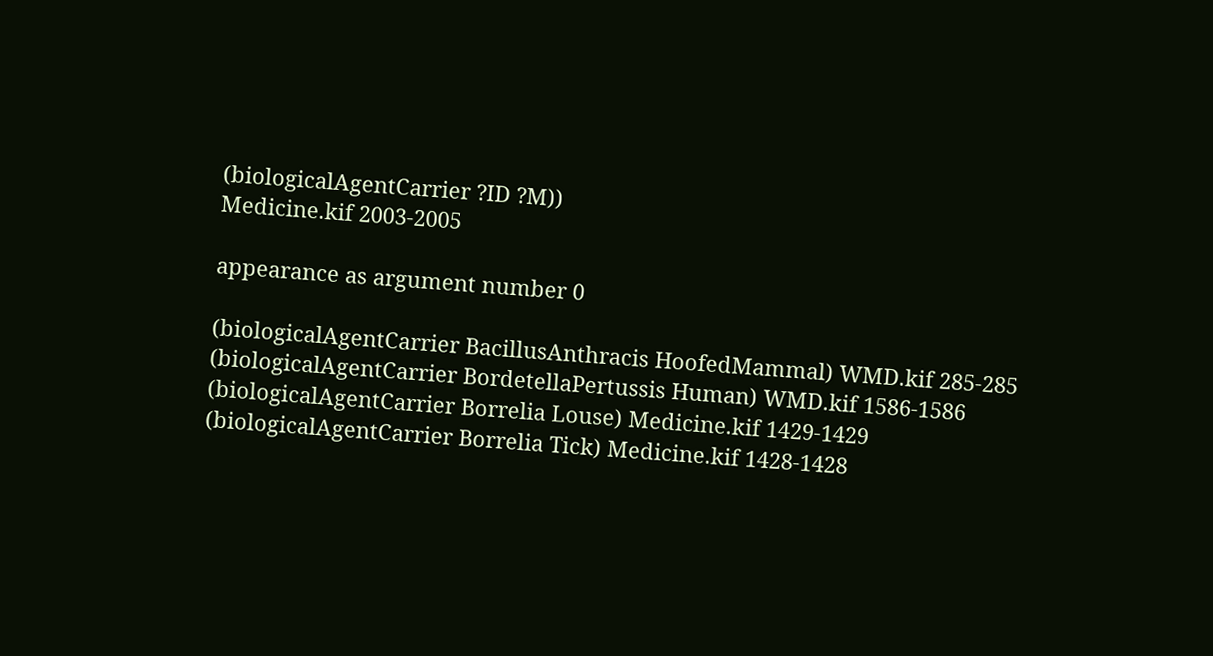(biologicalAgentCarrier ?ID ?M))
Medicine.kif 2003-2005

appearance as argument number 0

(biologicalAgentCarrier BacillusAnthracis HoofedMammal) WMD.kif 285-285
(biologicalAgentCarrier BordetellaPertussis Human) WMD.kif 1586-1586
(biologicalAgentCarrier Borrelia Louse) Medicine.kif 1429-1429
(biologicalAgentCarrier Borrelia Tick) Medicine.kif 1428-1428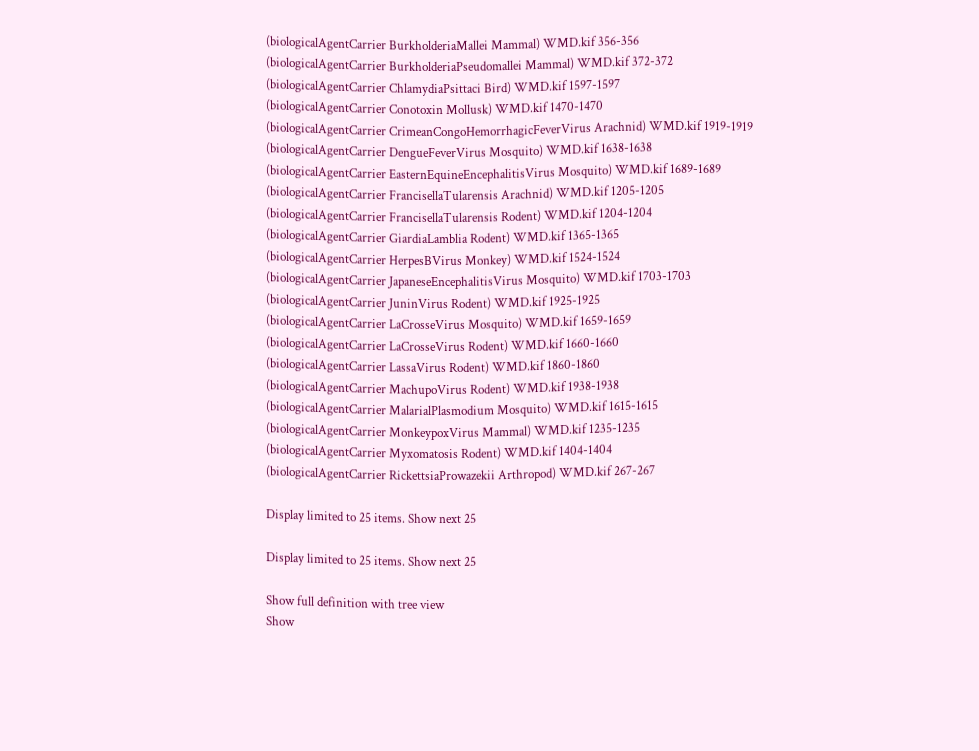(biologicalAgentCarrier BurkholderiaMallei Mammal) WMD.kif 356-356
(biologicalAgentCarrier BurkholderiaPseudomallei Mammal) WMD.kif 372-372
(biologicalAgentCarrier ChlamydiaPsittaci Bird) WMD.kif 1597-1597
(biologicalAgentCarrier Conotoxin Mollusk) WMD.kif 1470-1470
(biologicalAgentCarrier CrimeanCongoHemorrhagicFeverVirus Arachnid) WMD.kif 1919-1919
(biologicalAgentCarrier DengueFeverVirus Mosquito) WMD.kif 1638-1638
(biologicalAgentCarrier EasternEquineEncephalitisVirus Mosquito) WMD.kif 1689-1689
(biologicalAgentCarrier FrancisellaTularensis Arachnid) WMD.kif 1205-1205
(biologicalAgentCarrier FrancisellaTularensis Rodent) WMD.kif 1204-1204
(biologicalAgentCarrier GiardiaLamblia Rodent) WMD.kif 1365-1365
(biologicalAgentCarrier HerpesBVirus Monkey) WMD.kif 1524-1524
(biologicalAgentCarrier JapaneseEncephalitisVirus Mosquito) WMD.kif 1703-1703
(biologicalAgentCarrier JuninVirus Rodent) WMD.kif 1925-1925
(biologicalAgentCarrier LaCrosseVirus Mosquito) WMD.kif 1659-1659
(biologicalAgentCarrier LaCrosseVirus Rodent) WMD.kif 1660-1660
(biologicalAgentCarrier LassaVirus Rodent) WMD.kif 1860-1860
(biologicalAgentCarrier MachupoVirus Rodent) WMD.kif 1938-1938
(biologicalAgentCarrier MalarialPlasmodium Mosquito) WMD.kif 1615-1615
(biologicalAgentCarrier MonkeypoxVirus Mammal) WMD.kif 1235-1235
(biologicalAgentCarrier Myxomatosis Rodent) WMD.kif 1404-1404
(biologicalAgentCarrier RickettsiaProwazekii Arthropod) WMD.kif 267-267

Display limited to 25 items. Show next 25

Display limited to 25 items. Show next 25

Show full definition with tree view
Show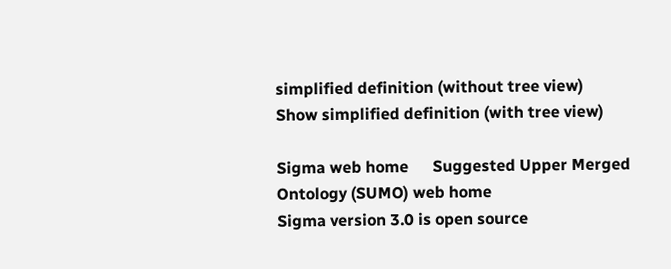simplified definition (without tree view)
Show simplified definition (with tree view)

Sigma web home      Suggested Upper Merged Ontology (SUMO) web home
Sigma version 3.0 is open source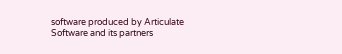software produced by Articulate Software and its partners